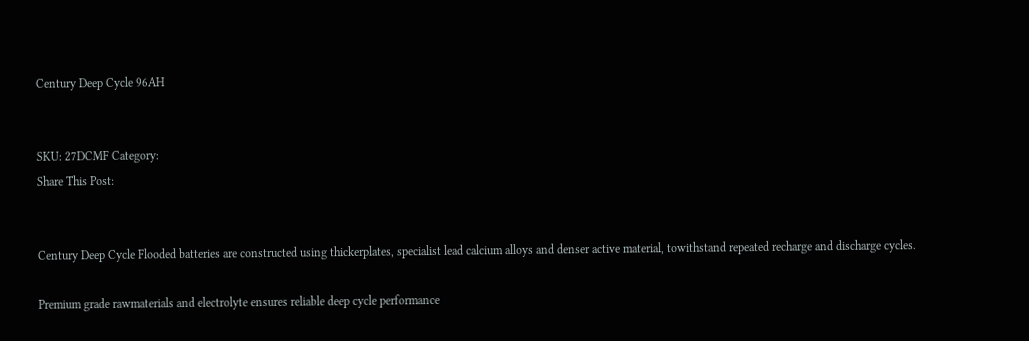Century Deep Cycle 96AH


SKU: 27DCMF Category:
Share This Post:


Century Deep Cycle Flooded batteries are constructed using thickerplates, specialist lead calcium alloys and denser active material, towithstand repeated recharge and discharge cycles.

Premium grade rawmaterials and electrolyte ensures reliable deep cycle performance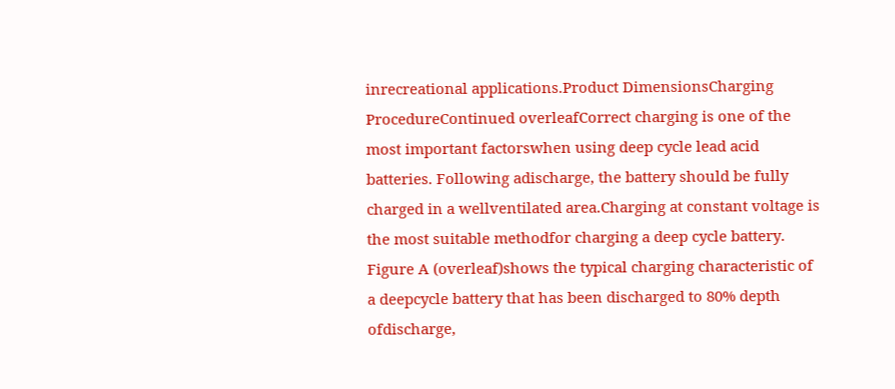inrecreational applications.Product DimensionsCharging ProcedureContinued overleafCorrect charging is one of the most important factorswhen using deep cycle lead acid batteries. Following adischarge, the battery should be fully charged in a wellventilated area.Charging at constant voltage is the most suitable methodfor charging a deep cycle battery. Figure A (overleaf)shows the typical charging characteristic of a deepcycle battery that has been discharged to 80% depth ofdischarge,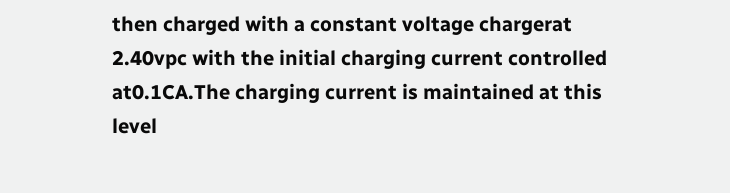then charged with a constant voltage chargerat 2.40vpc with the initial charging current controlled at0.1CA.The charging current is maintained at this level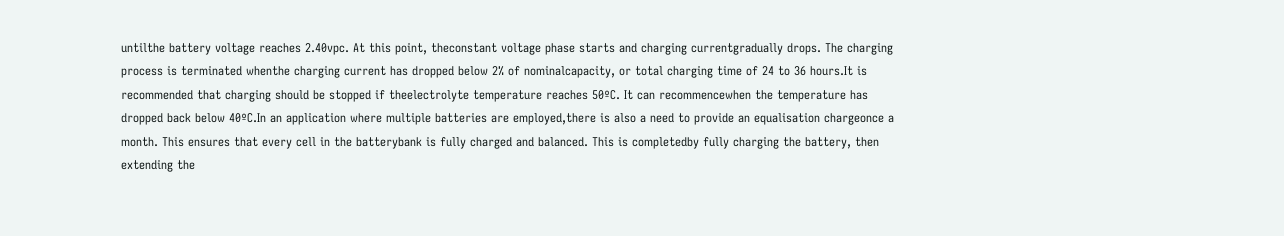untilthe battery voltage reaches 2.40vpc. At this point, theconstant voltage phase starts and charging currentgradually drops. The charging process is terminated whenthe charging current has dropped below 2% of nominalcapacity, or total charging time of 24 to 36 hours.It is recommended that charging should be stopped if theelectrolyte temperature reaches 50ºC. It can recommencewhen the temperature has dropped back below 40ºC.In an application where multiple batteries are employed,there is also a need to provide an equalisation chargeonce a month. This ensures that every cell in the batterybank is fully charged and balanced. This is completedby fully charging the battery, then extending the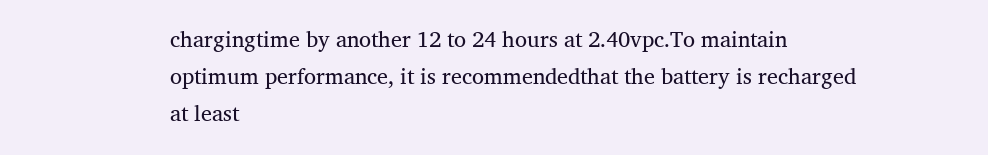chargingtime by another 12 to 24 hours at 2.40vpc.To maintain optimum performance, it is recommendedthat the battery is recharged at least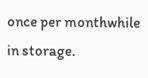once per monthwhile in storage.